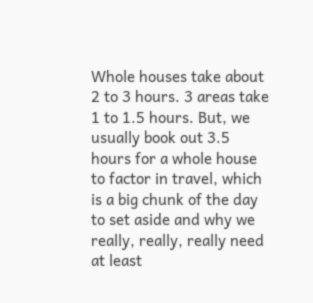Whole houses take about 2 to 3 hours. 3 areas take 1 to 1.5 hours. But, we usually book out 3.5 hours for a whole house to factor in travel, which is a big chunk of the day to set aside and why we really, really, really need at least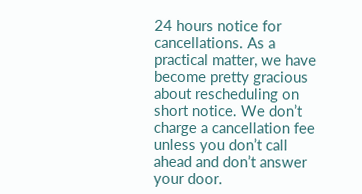24 hours notice for cancellations. As a practical matter, we have become pretty gracious about rescheduling on short notice. We don’t charge a cancellation fee unless you don’t call ahead and don’t answer your door.